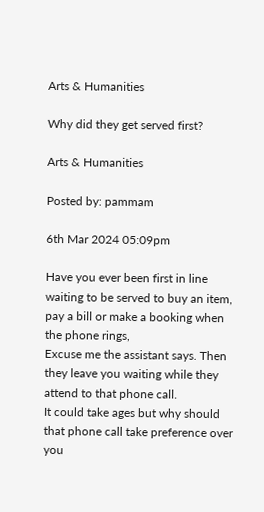Arts & Humanities

Why did they get served first?

Arts & Humanities

Posted by: pammam

6th Mar 2024 05:09pm

Have you ever been first in line waiting to be served to buy an item, pay a bill or make a booking when the phone rings,
Excuse me the assistant says. Then they leave you waiting while they attend to that phone call.
It could take ages but why should that phone call take preference over you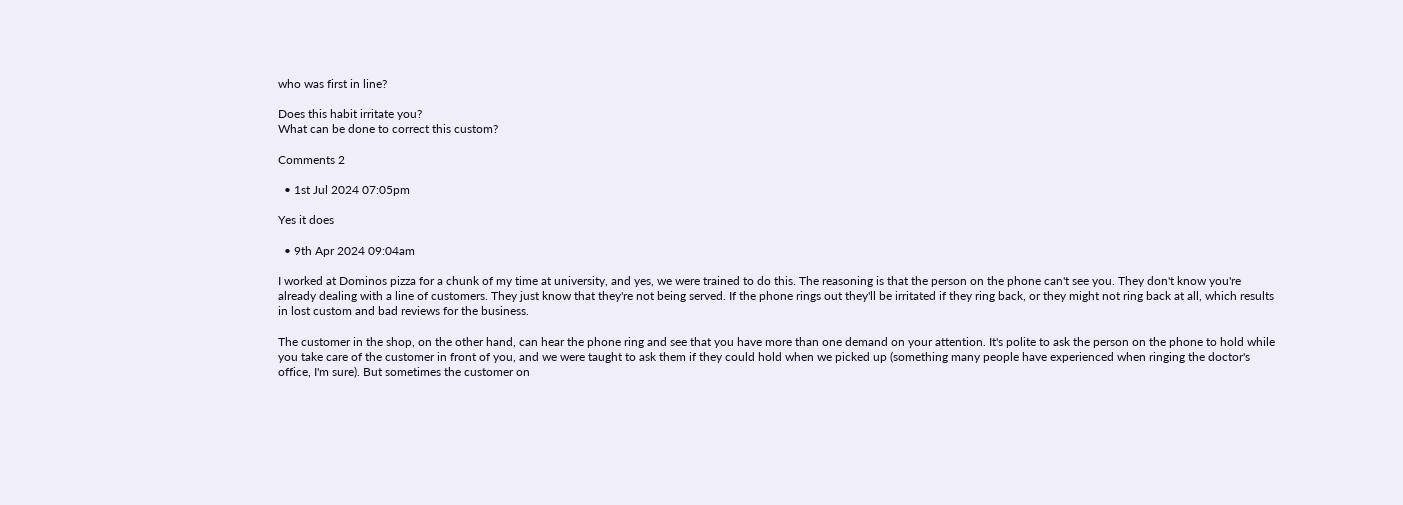who was first in line?

Does this habit irritate you?
What can be done to correct this custom?

Comments 2

  • 1st Jul 2024 07:05pm

Yes it does

  • 9th Apr 2024 09:04am

I worked at Dominos pizza for a chunk of my time at university, and yes, we were trained to do this. The reasoning is that the person on the phone can't see you. They don't know you're already dealing with a line of customers. They just know that they're not being served. If the phone rings out they'll be irritated if they ring back, or they might not ring back at all, which results in lost custom and bad reviews for the business.

The customer in the shop, on the other hand, can hear the phone ring and see that you have more than one demand on your attention. It's polite to ask the person on the phone to hold while you take care of the customer in front of you, and we were taught to ask them if they could hold when we picked up (something many people have experienced when ringing the doctor's office, I'm sure). But sometimes the customer on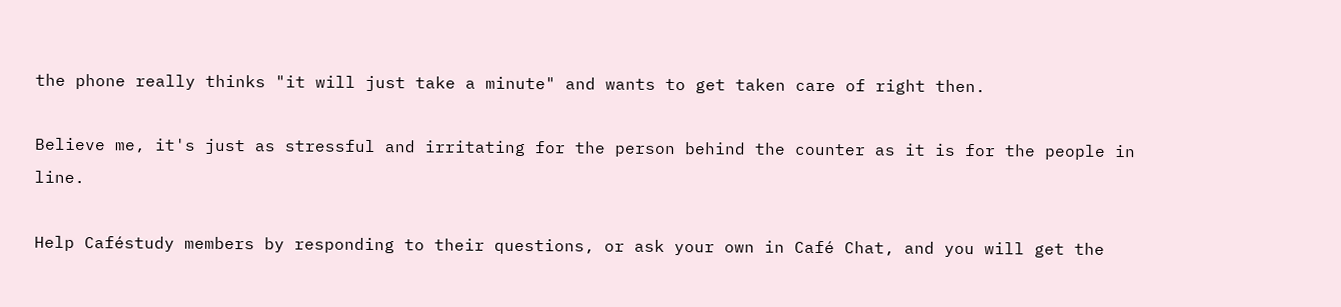the phone really thinks "it will just take a minute" and wants to get taken care of right then.

Believe me, it's just as stressful and irritating for the person behind the counter as it is for the people in line.

Help Caféstudy members by responding to their questions, or ask your own in Café Chat, and you will get the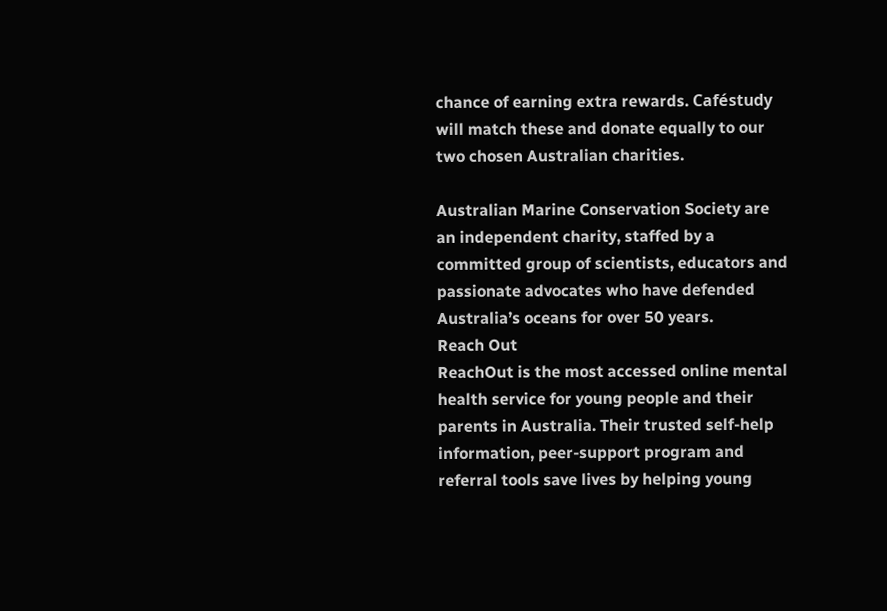chance of earning extra rewards. Caféstudy will match these and donate equally to our two chosen Australian charities.

Australian Marine Conservation Society are an independent charity, staffed by a committed group of scientists, educators and passionate advocates who have defended Australia’s oceans for over 50 years.
Reach Out
ReachOut is the most accessed online mental health service for young people and their parents in Australia. Their trusted self-help information, peer-support program and referral tools save lives by helping young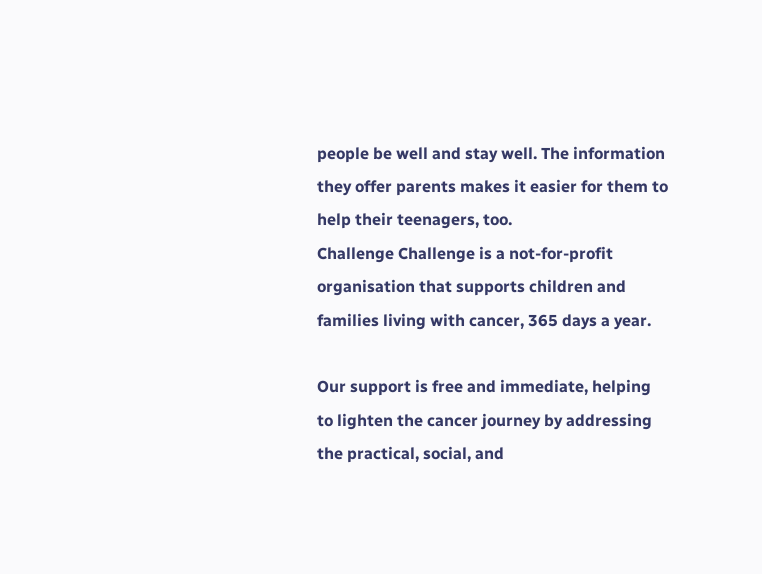people be well and stay well. The information they offer parents makes it easier for them to help their teenagers, too.
Challenge Challenge is a not-for-profit organisation that supports children and families living with cancer, 365 days a year.

Our support is free and immediate, helping to lighten the cancer journey by addressing the practical, social, and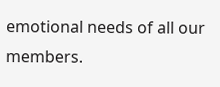emotional needs of all our members.